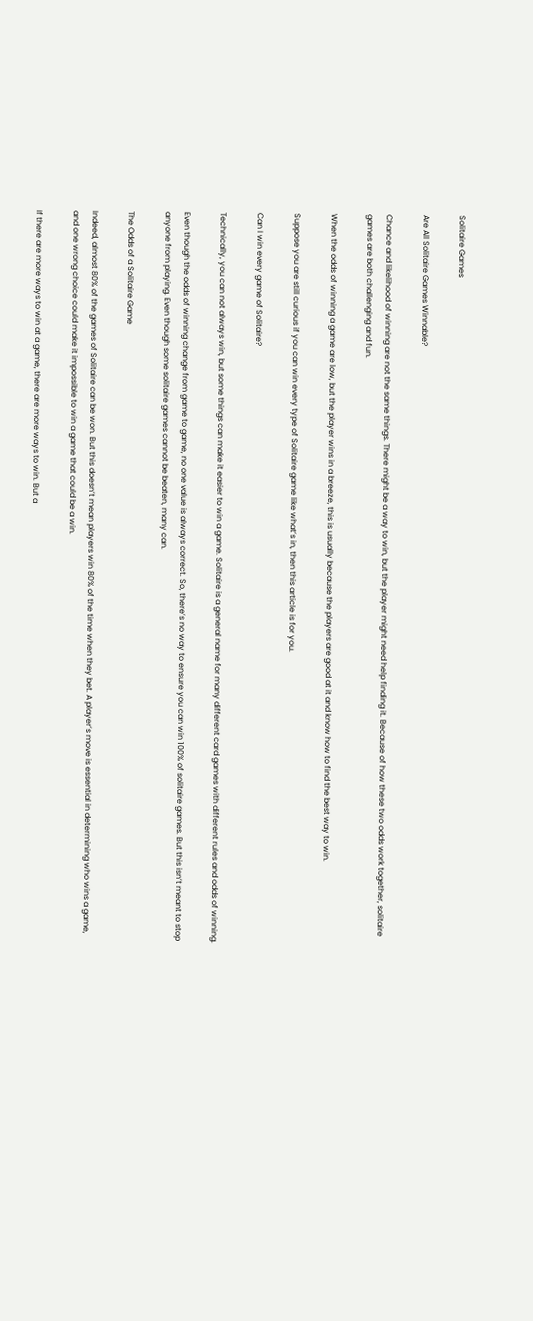Solitaire Games

Are All Solitaire Games Winnable?

Chance and likelihood of winning are not the same things. There might be a way to win, but the player might need help finding it. Because of how these two odds work together, solitaire games are both challenging and fun.

When the odds of winning a game are low, but the player wins in a breeze, this is usually because the players are good at it and know how to find the best way to win.

Suppose you are still curious if you can win every type of Solitaire game like what’s in, then this article is for you.

Can I win every game of Solitaire?

Technically, you can not always win, but some things can make it easier to win a game. Solitaire is a general name for many different card games with different rules and odds of winning.

Even though the odds of winning change from game to game, no one value is always correct. So, there’s no way to ensure you can win 100% of solitaire games. But this isn’t meant to stop anyone from playing. Even though some solitaire games cannot be beaten, many can.

The Odds of a Solitaire Game

Indeed, almost 80% of the games of Solitaire can be won. But this doesn’t mean players win 80% of the time when they bet. A player’s move is essential in determining who wins a game, and one wrong choice could make it impossible to win a game that could be a win.

If there are more ways to win at a game, there are more ways to win. But a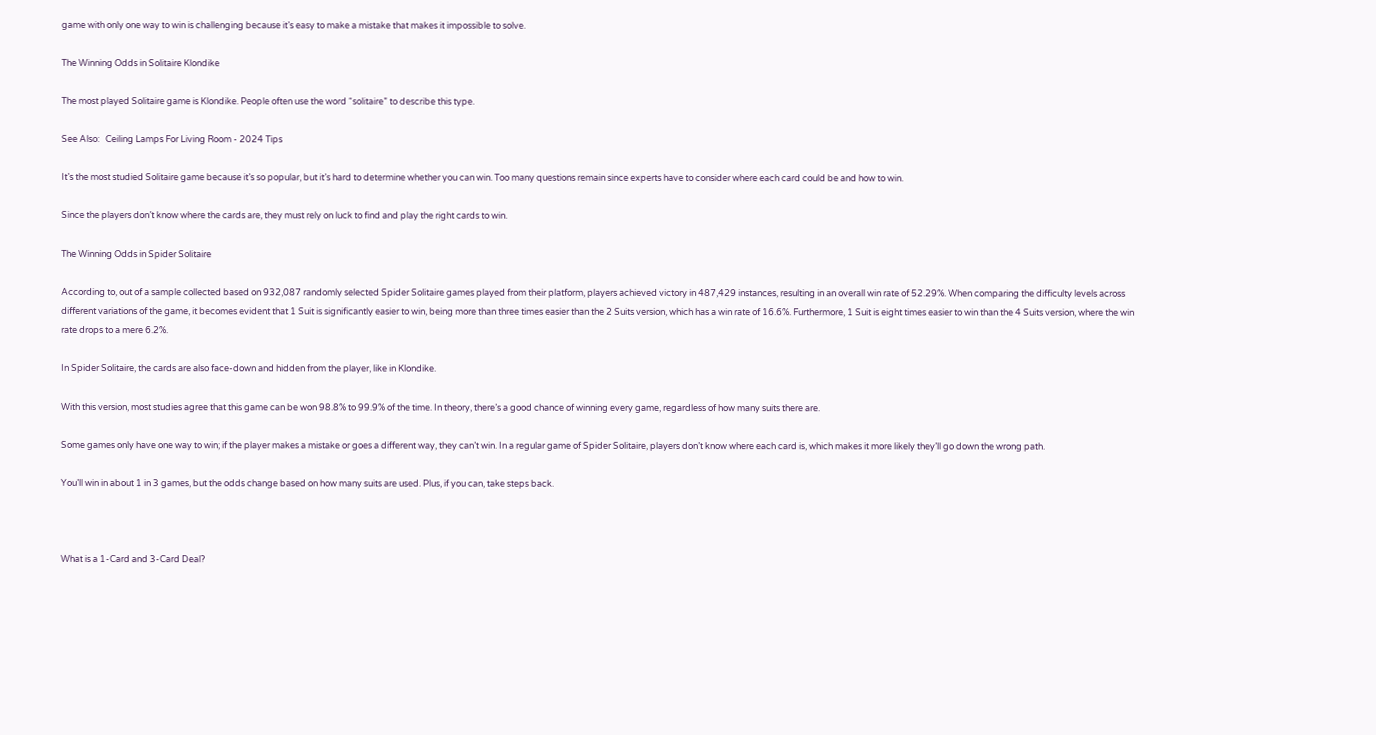game with only one way to win is challenging because it’s easy to make a mistake that makes it impossible to solve.

The Winning Odds in Solitaire Klondike

The most played Solitaire game is Klondike. People often use the word “solitaire” to describe this type.

See Also:   Ceiling Lamps For Living Room - 2024 Tips

It’s the most studied Solitaire game because it’s so popular, but it’s hard to determine whether you can win. Too many questions remain since experts have to consider where each card could be and how to win.

Since the players don’t know where the cards are, they must rely on luck to find and play the right cards to win.

The Winning Odds in Spider Solitaire

According to, out of a sample collected based on 932,087 randomly selected Spider Solitaire games played from their platform, players achieved victory in 487,429 instances, resulting in an overall win rate of 52.29%. When comparing the difficulty levels across different variations of the game, it becomes evident that 1 Suit is significantly easier to win, being more than three times easier than the 2 Suits version, which has a win rate of 16.6%. Furthermore, 1 Suit is eight times easier to win than the 4 Suits version, where the win rate drops to a mere 6.2%.

In Spider Solitaire, the cards are also face-down and hidden from the player, like in Klondike.

With this version, most studies agree that this game can be won 98.8% to 99.9% of the time. In theory, there’s a good chance of winning every game, regardless of how many suits there are.

Some games only have one way to win; if the player makes a mistake or goes a different way, they can’t win. In a regular game of Spider Solitaire, players don’t know where each card is, which makes it more likely they’ll go down the wrong path.

You’ll win in about 1 in 3 games, but the odds change based on how many suits are used. Plus, if you can, take steps back.



What is a 1-Card and 3-Card Deal?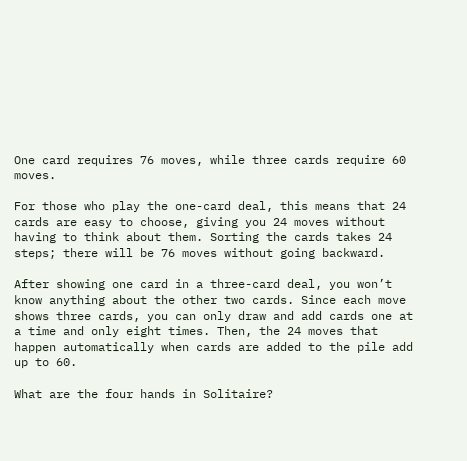One card requires 76 moves, while three cards require 60 moves.

For those who play the one-card deal, this means that 24 cards are easy to choose, giving you 24 moves without having to think about them. Sorting the cards takes 24 steps; there will be 76 moves without going backward.

After showing one card in a three-card deal, you won’t know anything about the other two cards. Since each move shows three cards, you can only draw and add cards one at a time and only eight times. Then, the 24 moves that happen automatically when cards are added to the pile add up to 60.

What are the four hands in Solitaire?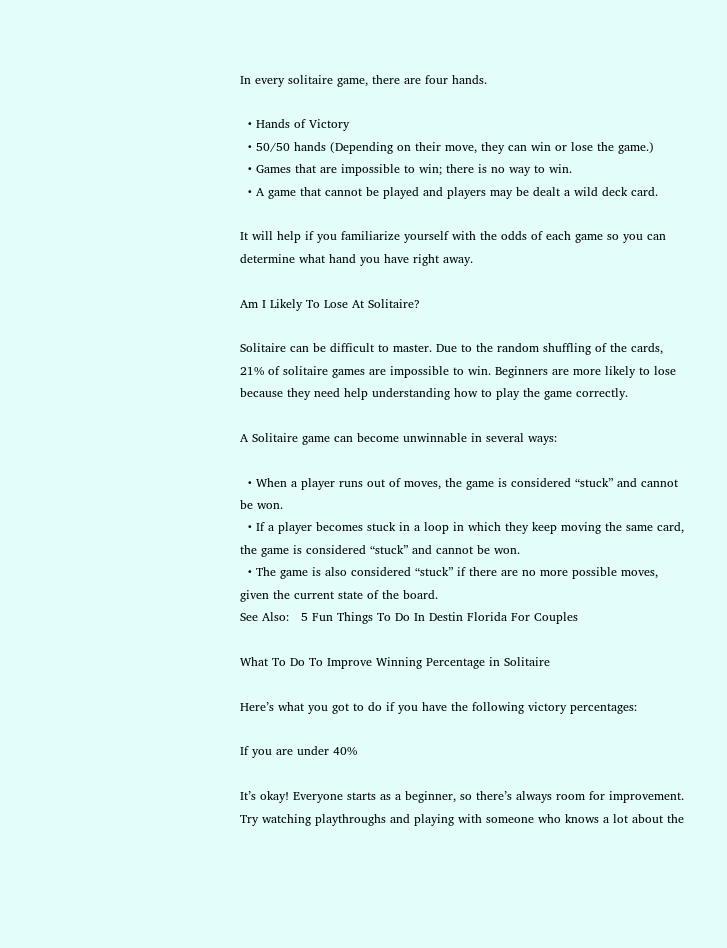In every solitaire game, there are four hands.

  • Hands of Victory
  • 50/50 hands (Depending on their move, they can win or lose the game.)
  • Games that are impossible to win; there is no way to win.
  • A game that cannot be played and players may be dealt a wild deck card.

It will help if you familiarize yourself with the odds of each game so you can determine what hand you have right away.

Am I Likely To Lose At Solitaire?

Solitaire can be difficult to master. Due to the random shuffling of the cards, 21% of solitaire games are impossible to win. Beginners are more likely to lose because they need help understanding how to play the game correctly.

A Solitaire game can become unwinnable in several ways:

  • When a player runs out of moves, the game is considered “stuck” and cannot be won.
  • If a player becomes stuck in a loop in which they keep moving the same card, the game is considered “stuck” and cannot be won.
  • The game is also considered “stuck” if there are no more possible moves, given the current state of the board.
See Also:   5 Fun Things To Do In Destin Florida For Couples

What To Do To Improve Winning Percentage in Solitaire

Here’s what you got to do if you have the following victory percentages:

If you are under 40%

It’s okay! Everyone starts as a beginner, so there’s always room for improvement. Try watching playthroughs and playing with someone who knows a lot about the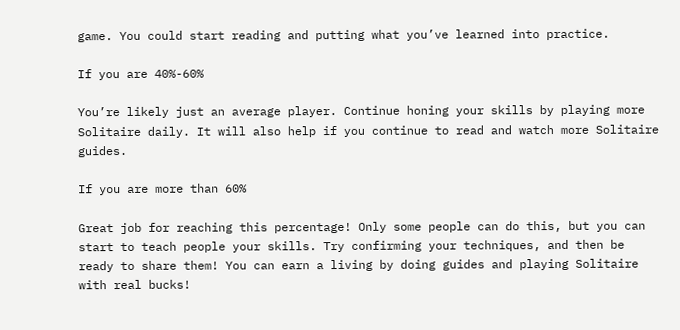game. You could start reading and putting what you’ve learned into practice.

If you are 40%-60%

You’re likely just an average player. Continue honing your skills by playing more Solitaire daily. It will also help if you continue to read and watch more Solitaire guides.

If you are more than 60%

Great job for reaching this percentage! Only some people can do this, but you can start to teach people your skills. Try confirming your techniques, and then be ready to share them! You can earn a living by doing guides and playing Solitaire with real bucks!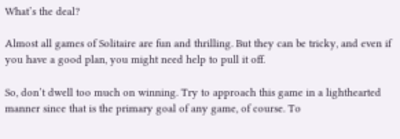What’s the deal?

Almost all games of Solitaire are fun and thrilling. But they can be tricky, and even if you have a good plan, you might need help to pull it off.

So, don’t dwell too much on winning. Try to approach this game in a lighthearted manner since that is the primary goal of any game, of course. To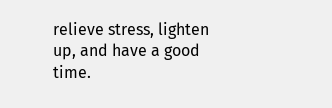relieve stress, lighten up, and have a good time.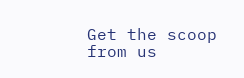Get the scoop from us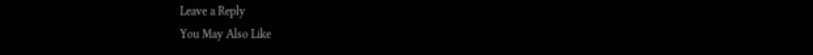Leave a Reply
You May Also Like